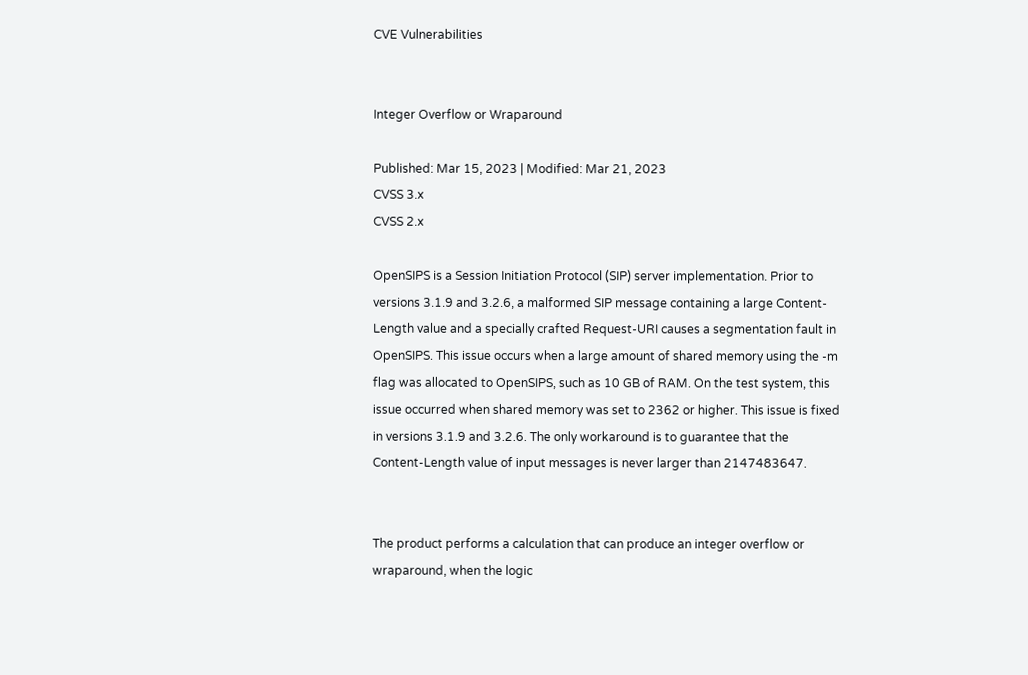CVE Vulnerabilities


Integer Overflow or Wraparound

Published: Mar 15, 2023 | Modified: Mar 21, 2023
CVSS 3.x
CVSS 2.x

OpenSIPS is a Session Initiation Protocol (SIP) server implementation. Prior to versions 3.1.9 and 3.2.6, a malformed SIP message containing a large Content-Length value and a specially crafted Request-URI causes a segmentation fault in OpenSIPS. This issue occurs when a large amount of shared memory using the -m flag was allocated to OpenSIPS, such as 10 GB of RAM. On the test system, this issue occurred when shared memory was set to 2362 or higher. This issue is fixed in versions 3.1.9 and 3.2.6. The only workaround is to guarantee that the Content-Length value of input messages is never larger than 2147483647.


The product performs a calculation that can produce an integer overflow or wraparound, when the logic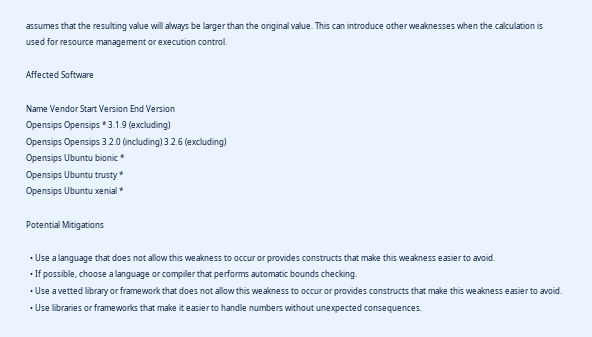assumes that the resulting value will always be larger than the original value. This can introduce other weaknesses when the calculation is used for resource management or execution control.

Affected Software

Name Vendor Start Version End Version
Opensips Opensips * 3.1.9 (excluding)
Opensips Opensips 3.2.0 (including) 3.2.6 (excluding)
Opensips Ubuntu bionic *
Opensips Ubuntu trusty *
Opensips Ubuntu xenial *

Potential Mitigations

  • Use a language that does not allow this weakness to occur or provides constructs that make this weakness easier to avoid.
  • If possible, choose a language or compiler that performs automatic bounds checking.
  • Use a vetted library or framework that does not allow this weakness to occur or provides constructs that make this weakness easier to avoid.
  • Use libraries or frameworks that make it easier to handle numbers without unexpected consequences.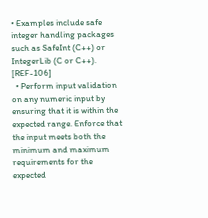• Examples include safe integer handling packages such as SafeInt (C++) or IntegerLib (C or C++). [REF-106]
  • Perform input validation on any numeric input by ensuring that it is within the expected range. Enforce that the input meets both the minimum and maximum requirements for the expected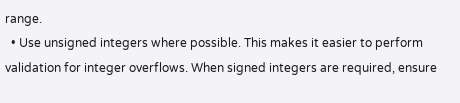range.
  • Use unsigned integers where possible. This makes it easier to perform validation for integer overflows. When signed integers are required, ensure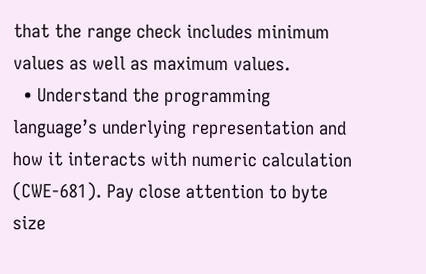that the range check includes minimum values as well as maximum values.
  • Understand the programming language’s underlying representation and how it interacts with numeric calculation (CWE-681). Pay close attention to byte size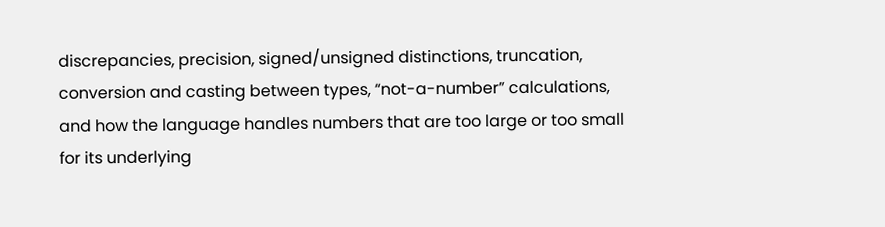discrepancies, precision, signed/unsigned distinctions, truncation, conversion and casting between types, “not-a-number” calculations, and how the language handles numbers that are too large or too small for its underlying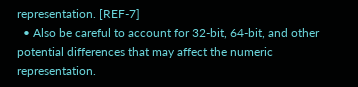representation. [REF-7]
  • Also be careful to account for 32-bit, 64-bit, and other potential differences that may affect the numeric representation.